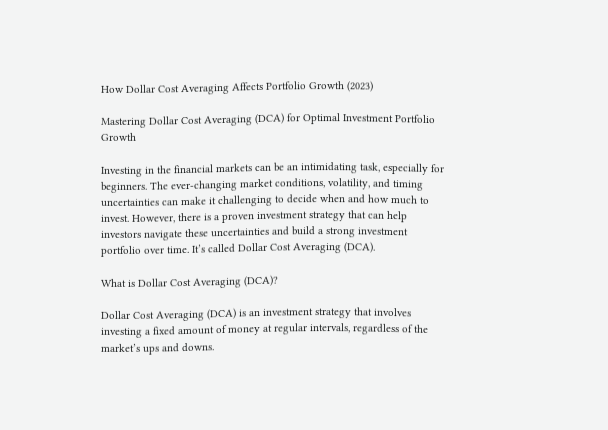How Dollar Cost Averaging Affects Portfolio Growth (2023)

Mastering Dollar Cost Averaging (DCA) for Optimal Investment Portfolio Growth

Investing in the financial markets can be an intimidating task, especially for beginners. The ever-changing market conditions, volatility, and timing uncertainties can make it challenging to decide when and how much to invest. However, there is a proven investment strategy that can help investors navigate these uncertainties and build a strong investment portfolio over time. It’s called Dollar Cost Averaging (DCA).

What is Dollar Cost Averaging (DCA)?

Dollar Cost Averaging (DCA) is an investment strategy that involves investing a fixed amount of money at regular intervals, regardless of the market’s ups and downs.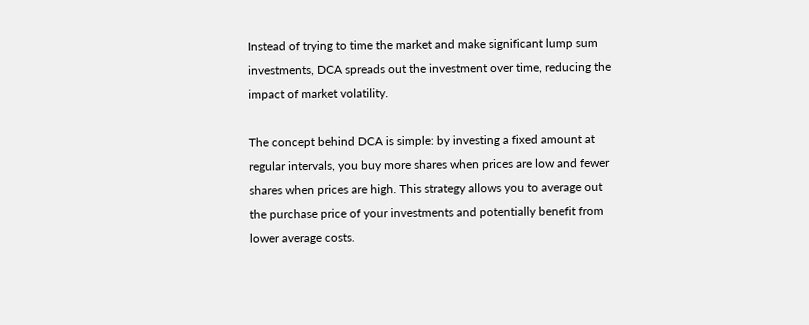Instead of trying to time the market and make significant lump sum investments, DCA spreads out the investment over time, reducing the impact of market volatility.

The concept behind DCA is simple: by investing a fixed amount at regular intervals, you buy more shares when prices are low and fewer shares when prices are high. This strategy allows you to average out the purchase price of your investments and potentially benefit from lower average costs.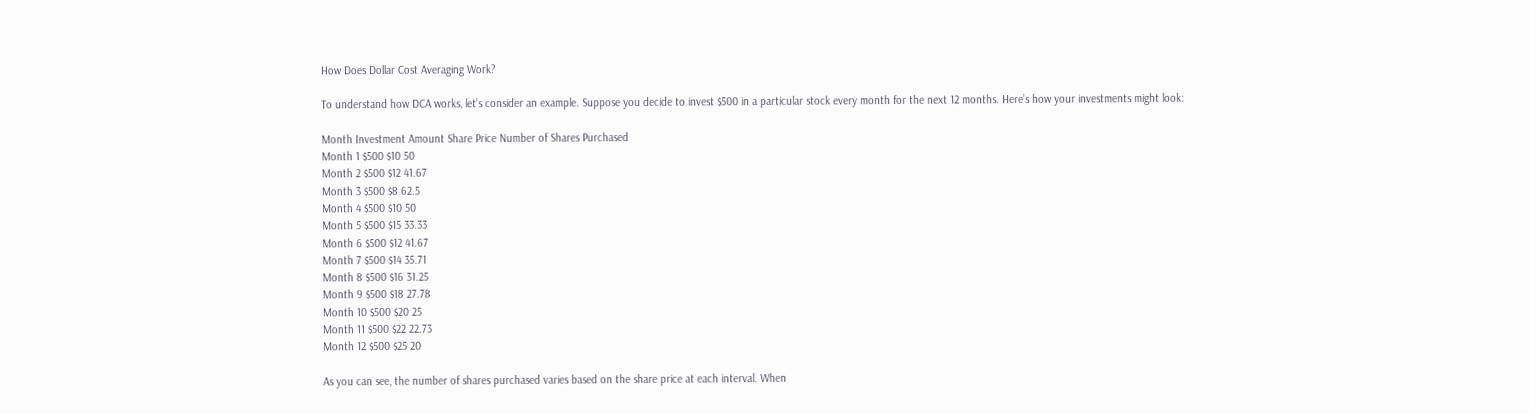How Does Dollar Cost Averaging Work?

To understand how DCA works, let’s consider an example. Suppose you decide to invest $500 in a particular stock every month for the next 12 months. Here’s how your investments might look:

Month Investment Amount Share Price Number of Shares Purchased
Month 1 $500 $10 50
Month 2 $500 $12 41.67
Month 3 $500 $8 62.5
Month 4 $500 $10 50
Month 5 $500 $15 33.33
Month 6 $500 $12 41.67
Month 7 $500 $14 35.71
Month 8 $500 $16 31.25
Month 9 $500 $18 27.78
Month 10 $500 $20 25
Month 11 $500 $22 22.73
Month 12 $500 $25 20

As you can see, the number of shares purchased varies based on the share price at each interval. When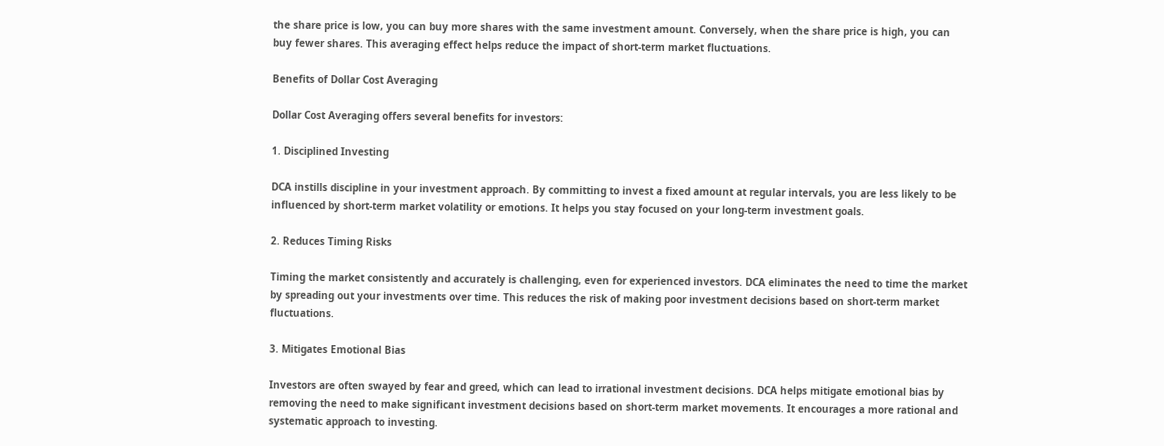the share price is low, you can buy more shares with the same investment amount. Conversely, when the share price is high, you can buy fewer shares. This averaging effect helps reduce the impact of short-term market fluctuations.

Benefits of Dollar Cost Averaging

Dollar Cost Averaging offers several benefits for investors:

1. Disciplined Investing

DCA instills discipline in your investment approach. By committing to invest a fixed amount at regular intervals, you are less likely to be influenced by short-term market volatility or emotions. It helps you stay focused on your long-term investment goals.

2. Reduces Timing Risks

Timing the market consistently and accurately is challenging, even for experienced investors. DCA eliminates the need to time the market by spreading out your investments over time. This reduces the risk of making poor investment decisions based on short-term market fluctuations.

3. Mitigates Emotional Bias

Investors are often swayed by fear and greed, which can lead to irrational investment decisions. DCA helps mitigate emotional bias by removing the need to make significant investment decisions based on short-term market movements. It encourages a more rational and systematic approach to investing.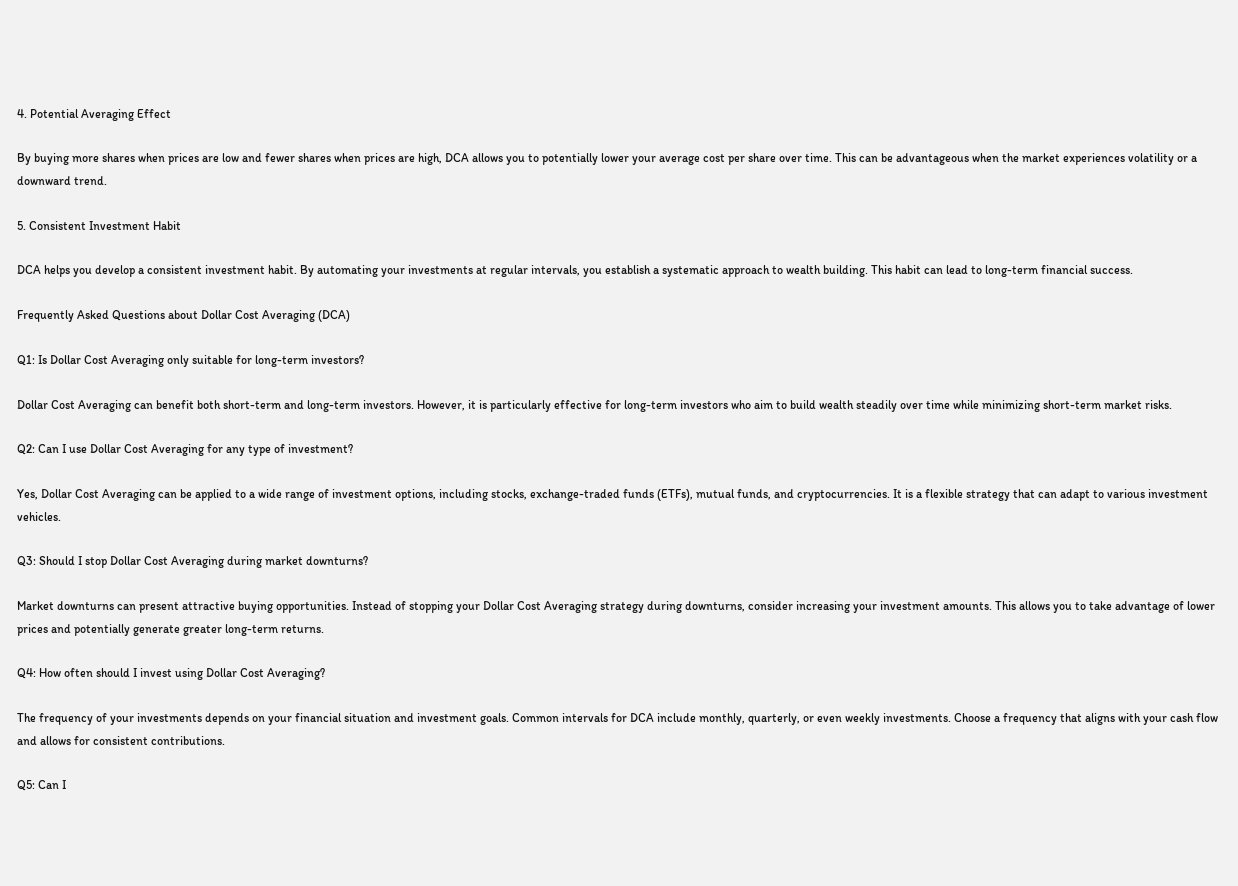4. Potential Averaging Effect

By buying more shares when prices are low and fewer shares when prices are high, DCA allows you to potentially lower your average cost per share over time. This can be advantageous when the market experiences volatility or a downward trend.

5. Consistent Investment Habit

DCA helps you develop a consistent investment habit. By automating your investments at regular intervals, you establish a systematic approach to wealth building. This habit can lead to long-term financial success.

Frequently Asked Questions about Dollar Cost Averaging (DCA)

Q1: Is Dollar Cost Averaging only suitable for long-term investors?

Dollar Cost Averaging can benefit both short-term and long-term investors. However, it is particularly effective for long-term investors who aim to build wealth steadily over time while minimizing short-term market risks.

Q2: Can I use Dollar Cost Averaging for any type of investment?

Yes, Dollar Cost Averaging can be applied to a wide range of investment options, including stocks, exchange-traded funds (ETFs), mutual funds, and cryptocurrencies. It is a flexible strategy that can adapt to various investment vehicles.

Q3: Should I stop Dollar Cost Averaging during market downturns?

Market downturns can present attractive buying opportunities. Instead of stopping your Dollar Cost Averaging strategy during downturns, consider increasing your investment amounts. This allows you to take advantage of lower prices and potentially generate greater long-term returns.

Q4: How often should I invest using Dollar Cost Averaging?

The frequency of your investments depends on your financial situation and investment goals. Common intervals for DCA include monthly, quarterly, or even weekly investments. Choose a frequency that aligns with your cash flow and allows for consistent contributions.

Q5: Can I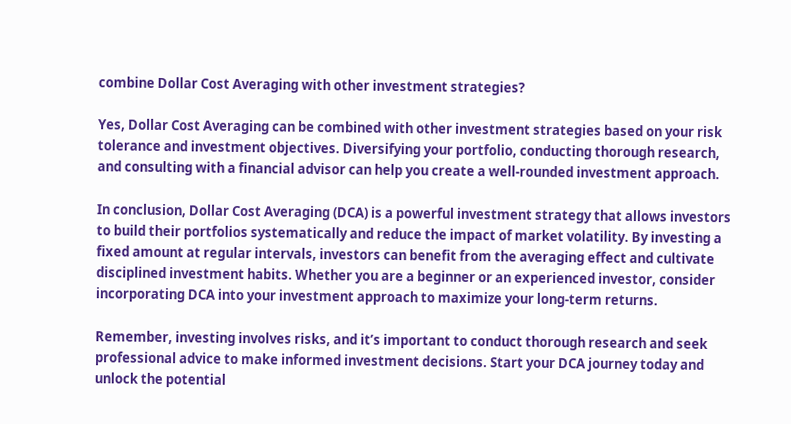combine Dollar Cost Averaging with other investment strategies?

Yes, Dollar Cost Averaging can be combined with other investment strategies based on your risk tolerance and investment objectives. Diversifying your portfolio, conducting thorough research, and consulting with a financial advisor can help you create a well-rounded investment approach.

In conclusion, Dollar Cost Averaging (DCA) is a powerful investment strategy that allows investors to build their portfolios systematically and reduce the impact of market volatility. By investing a fixed amount at regular intervals, investors can benefit from the averaging effect and cultivate disciplined investment habits. Whether you are a beginner or an experienced investor, consider incorporating DCA into your investment approach to maximize your long-term returns.

Remember, investing involves risks, and it’s important to conduct thorough research and seek professional advice to make informed investment decisions. Start your DCA journey today and unlock the potential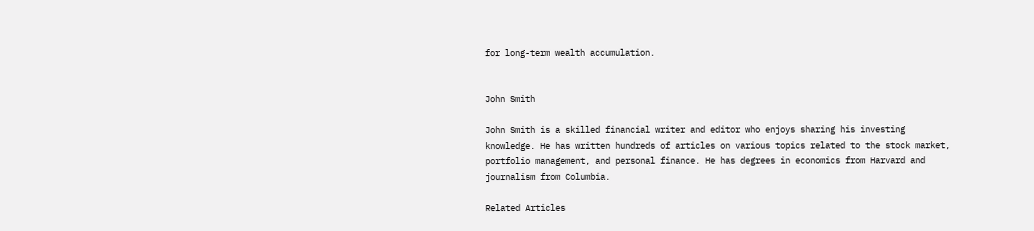for long-term wealth accumulation.


John Smith

John Smith is a skilled financial writer and editor who enjoys sharing his investing knowledge. He has written hundreds of articles on various topics related to the stock market, portfolio management, and personal finance. He has degrees in economics from Harvard and journalism from Columbia.

Related Articles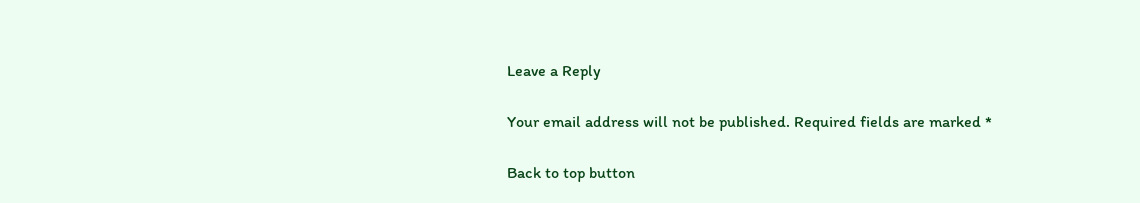Leave a Reply

Your email address will not be published. Required fields are marked *

Back to top button